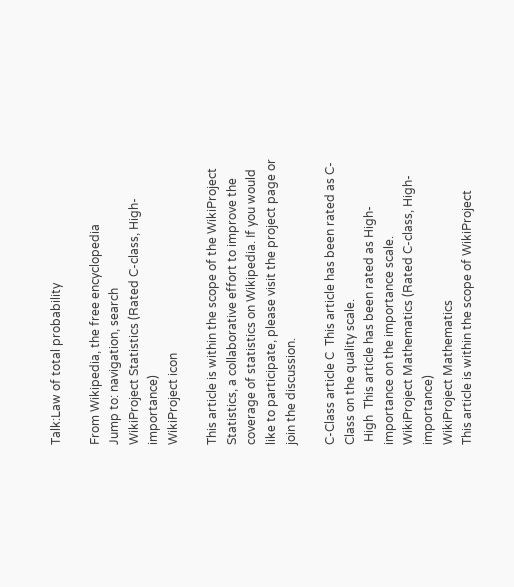Talk:Law of total probability

From Wikipedia, the free encyclopedia
Jump to: navigation, search
WikiProject Statistics (Rated C-class, High-importance)
WikiProject icon

This article is within the scope of the WikiProject Statistics, a collaborative effort to improve the coverage of statistics on Wikipedia. If you would like to participate, please visit the project page or join the discussion.

C-Class article C  This article has been rated as C-Class on the quality scale.
 High  This article has been rated as High-importance on the importance scale.
WikiProject Mathematics (Rated C-class, High-importance)
WikiProject Mathematics
This article is within the scope of WikiProject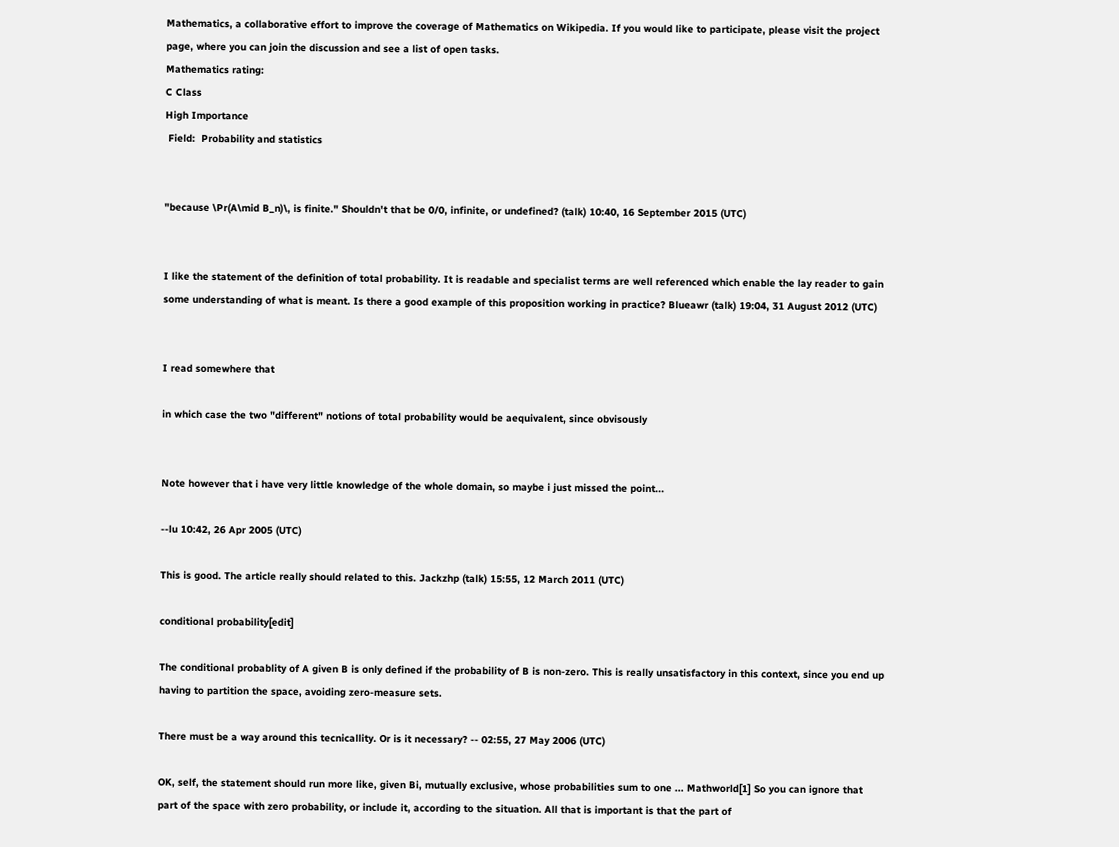Mathematics, a collaborative effort to improve the coverage of Mathematics on Wikipedia. If you would like to participate, please visit the project page, where you can join the discussion and see a list of open tasks.
Mathematics rating:
C Class
High Importance
 Field:  Probability and statistics


"because \Pr(A\mid B_n)\, is finite." Shouldn't that be 0/0, infinite, or undefined? (talk) 10:40, 16 September 2015 (UTC)


I like the statement of the definition of total probability. It is readable and specialist terms are well referenced which enable the lay reader to gain some understanding of what is meant. Is there a good example of this proposition working in practice? Blueawr (talk) 19:04, 31 August 2012 (UTC)


I read somewhere that

in which case the two "different" notions of total probability would be aequivalent, since obvisously


Note however that i have very little knowledge of the whole domain, so maybe i just missed the point...

--lu 10:42, 26 Apr 2005 (UTC)

This is good. The article really should related to this. Jackzhp (talk) 15:55, 12 March 2011 (UTC)

conditional probability[edit]

The conditional probablity of A given B is only defined if the probability of B is non-zero. This is really unsatisfactory in this context, since you end up having to partition the space, avoiding zero-measure sets.

There must be a way around this tecnicallity. Or is it necessary? -- 02:55, 27 May 2006 (UTC)

OK, self, the statement should run more like, given Bi, mutually exclusive, whose probabilities sum to one ... Mathworld[1] So you can ignore that part of the space with zero probability, or include it, according to the situation. All that is important is that the part of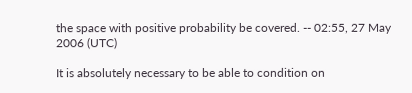the space with positive probability be covered. -- 02:55, 27 May 2006 (UTC)

It is absolutely necessary to be able to condition on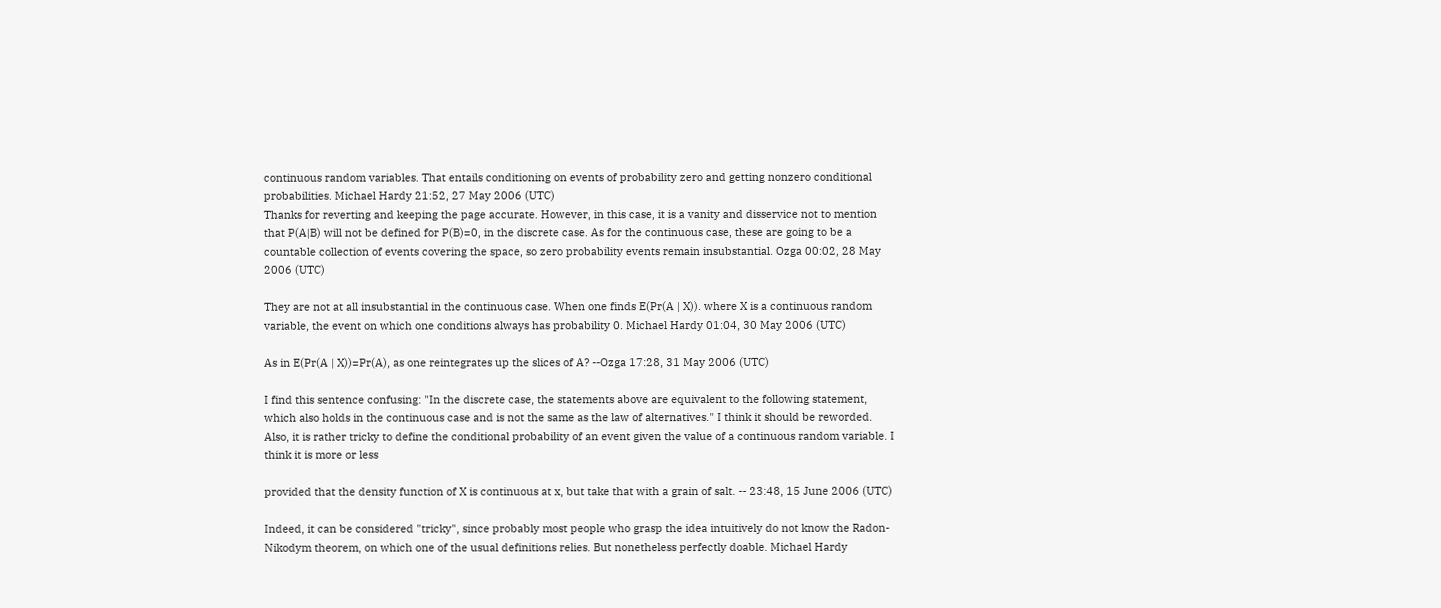continuous random variables. That entails conditioning on events of probability zero and getting nonzero conditional probabilities. Michael Hardy 21:52, 27 May 2006 (UTC)
Thanks for reverting and keeping the page accurate. However, in this case, it is a vanity and disservice not to mention that P(A|B) will not be defined for P(B)=0, in the discrete case. As for the continuous case, these are going to be a countable collection of events covering the space, so zero probability events remain insubstantial. Ozga 00:02, 28 May 2006 (UTC)

They are not at all insubstantial in the continuous case. When one finds E(Pr(A | X)). where X is a continuous random variable, the event on which one conditions always has probability 0. Michael Hardy 01:04, 30 May 2006 (UTC)

As in E(Pr(A | X))=Pr(A), as one reintegrates up the slices of A? --Ozga 17:28, 31 May 2006 (UTC)

I find this sentence confusing: "In the discrete case, the statements above are equivalent to the following statement, which also holds in the continuous case and is not the same as the law of alternatives." I think it should be reworded. Also, it is rather tricky to define the conditional probability of an event given the value of a continuous random variable. I think it is more or less

provided that the density function of X is continuous at x, but take that with a grain of salt. -- 23:48, 15 June 2006 (UTC)

Indeed, it can be considered "tricky", since probably most people who grasp the idea intuitively do not know the Radon-Nikodym theorem, on which one of the usual definitions relies. But nonetheless perfectly doable. Michael Hardy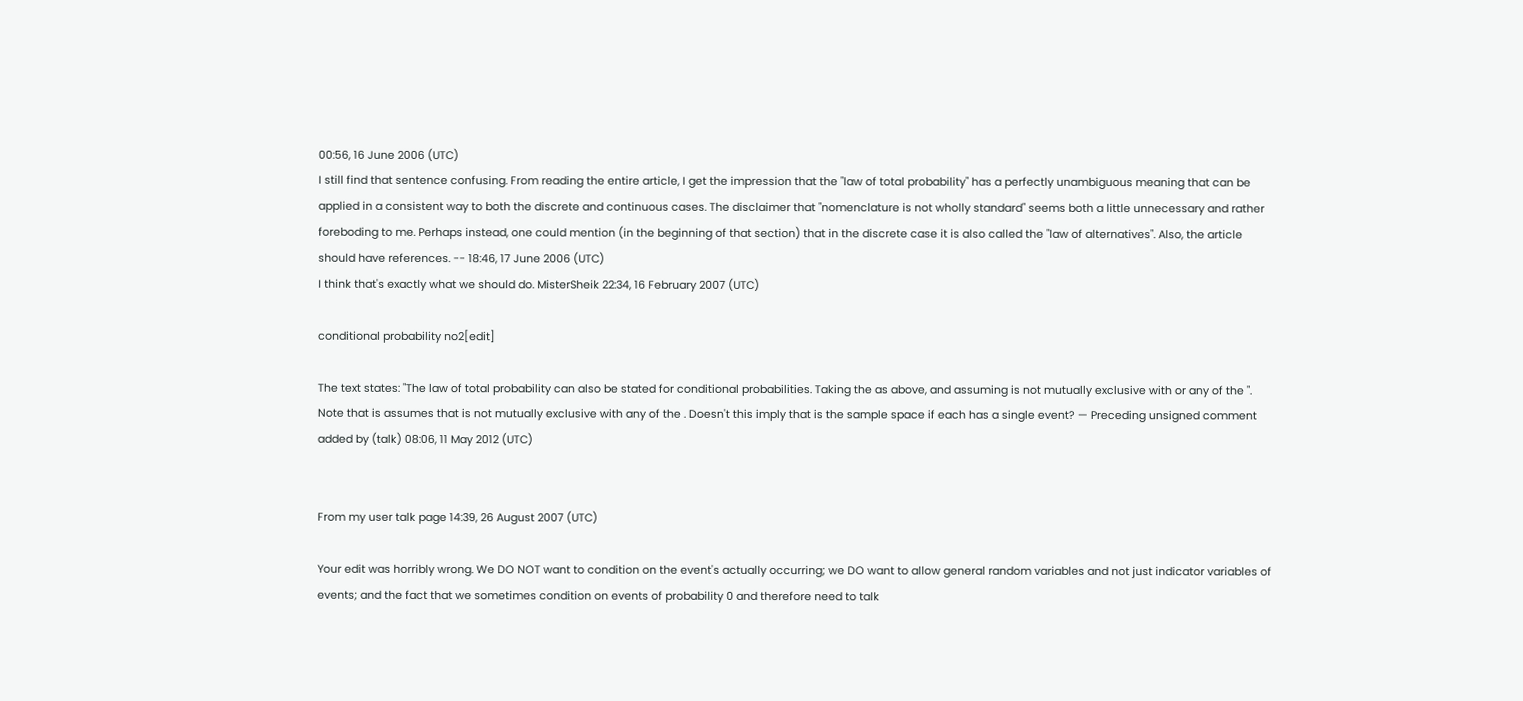00:56, 16 June 2006 (UTC)
I still find that sentence confusing. From reading the entire article, I get the impression that the "law of total probability" has a perfectly unambiguous meaning that can be applied in a consistent way to both the discrete and continuous cases. The disclaimer that "nomenclature is not wholly standard" seems both a little unnecessary and rather foreboding to me. Perhaps instead, one could mention (in the beginning of that section) that in the discrete case it is also called the "law of alternatives". Also, the article should have references. -- 18:46, 17 June 2006 (UTC)
I think that's exactly what we should do. MisterSheik 22:34, 16 February 2007 (UTC)

conditional probability no2[edit]

The text states: "The law of total probability can also be stated for conditional probabilities. Taking the as above, and assuming is not mutually exclusive with or any of the ". Note that is assumes that is not mutually exclusive with any of the . Doesn't this imply that is the sample space if each has a single event? — Preceding unsigned comment added by (talk) 08:06, 11 May 2012 (UTC)


From my user talk page 14:39, 26 August 2007 (UTC)

Your edit was horribly wrong. We DO NOT want to condition on the event's actually occurring; we DO want to allow general random variables and not just indicator variables of events; and the fact that we sometimes condition on events of probability 0 and therefore need to talk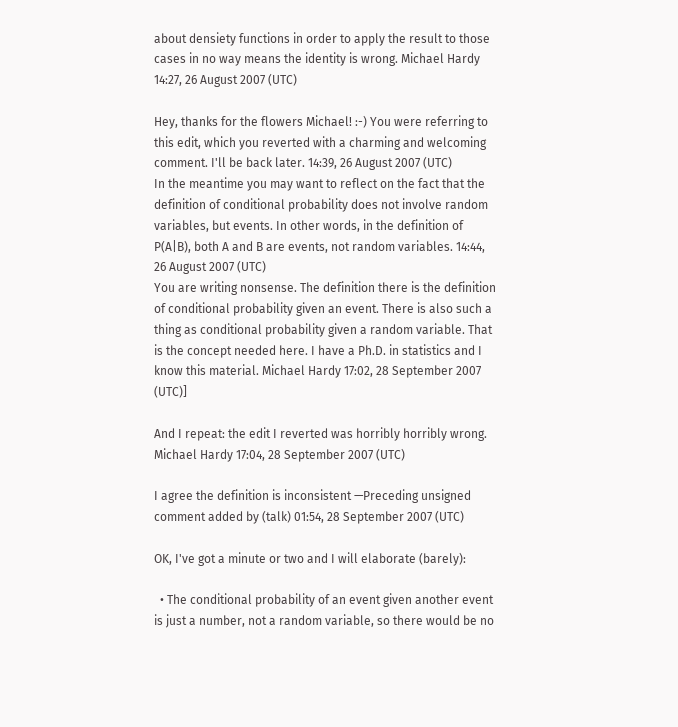about densiety functions in order to apply the result to those cases in no way means the identity is wrong. Michael Hardy 14:27, 26 August 2007 (UTC)

Hey, thanks for the flowers Michael! :-) You were referring to this edit, which you reverted with a charming and welcoming comment. I'll be back later. 14:39, 26 August 2007 (UTC)
In the meantime you may want to reflect on the fact that the definition of conditional probability does not involve random variables, but events. In other words, in the definition of P(A|B), both A and B are events, not random variables. 14:44, 26 August 2007 (UTC)
You are writing nonsense. The definition there is the definition of conditional probability given an event. There is also such a thing as conditional probability given a random variable. That is the concept needed here. I have a Ph.D. in statistics and I know this material. Michael Hardy 17:02, 28 September 2007 (UTC)]

And I repeat: the edit I reverted was horribly horribly wrong. Michael Hardy 17:04, 28 September 2007 (UTC)

I agree the definition is inconsistent —Preceding unsigned comment added by (talk) 01:54, 28 September 2007 (UTC)

OK, I've got a minute or two and I will elaborate (barely):

  • The conditional probability of an event given another event is just a number, not a random variable, so there would be no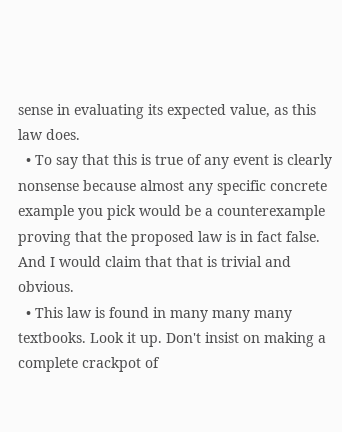sense in evaluating its expected value, as this law does.
  • To say that this is true of any event is clearly nonsense because almost any specific concrete example you pick would be a counterexample proving that the proposed law is in fact false. And I would claim that that is trivial and obvious.
  • This law is found in many many many textbooks. Look it up. Don't insist on making a complete crackpot of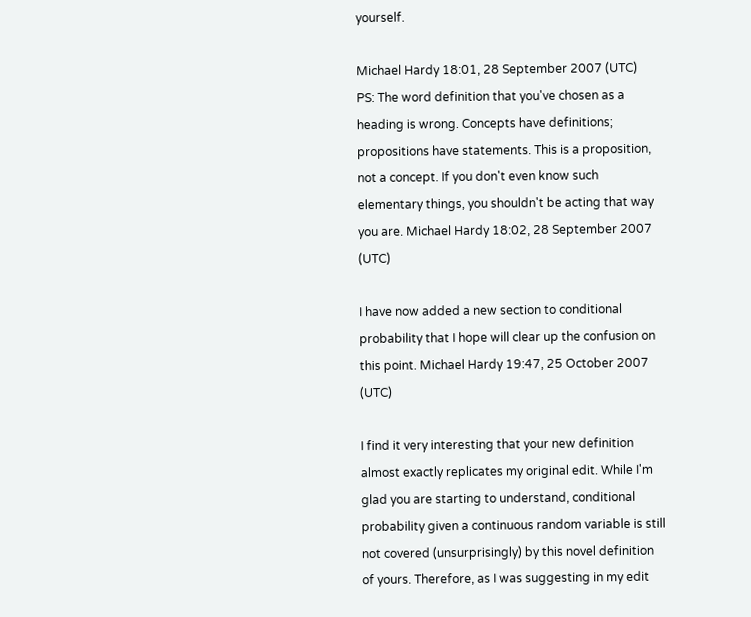yourself.

Michael Hardy 18:01, 28 September 2007 (UTC)
PS: The word definition that you've chosen as a heading is wrong. Concepts have definitions; propositions have statements. This is a proposition, not a concept. If you don't even know such elementary things, you shouldn't be acting that way you are. Michael Hardy 18:02, 28 September 2007 (UTC)

I have now added a new section to conditional probability that I hope will clear up the confusion on this point. Michael Hardy 19:47, 25 October 2007 (UTC)

I find it very interesting that your new definition almost exactly replicates my original edit. While I'm glad you are starting to understand, conditional probability given a continuous random variable is still not covered (unsurprisingly) by this novel definition of yours. Therefore, as I was suggesting in my edit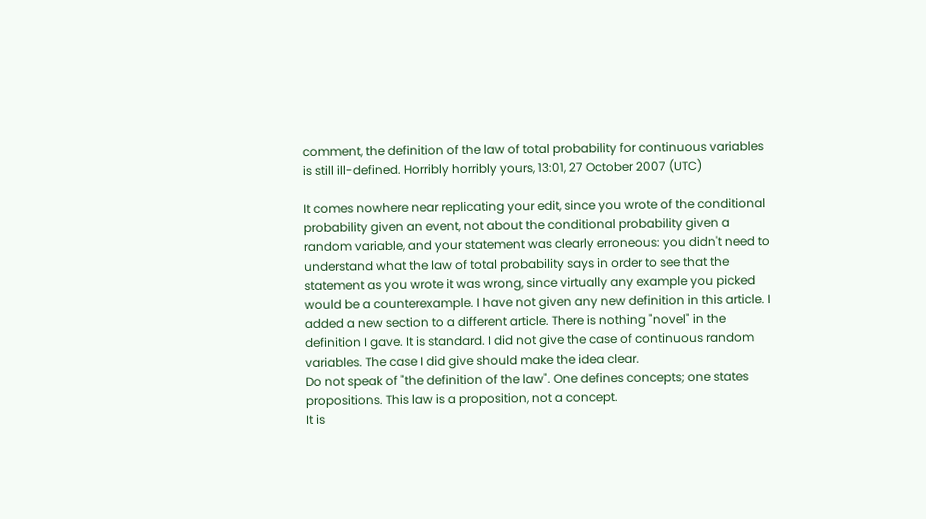comment, the definition of the law of total probability for continuous variables is still ill-defined. Horribly horribly yours, 13:01, 27 October 2007 (UTC)

It comes nowhere near replicating your edit, since you wrote of the conditional probability given an event, not about the conditional probability given a random variable, and your statement was clearly erroneous: you didn't need to understand what the law of total probability says in order to see that the statement as you wrote it was wrong, since virtually any example you picked would be a counterexample. I have not given any new definition in this article. I added a new section to a different article. There is nothing "novel" in the definition I gave. It is standard. I did not give the case of continuous random variables. The case I did give should make the idea clear.
Do not speak of "the definition of the law". One defines concepts; one states propositions. This law is a proposition, not a concept.
It is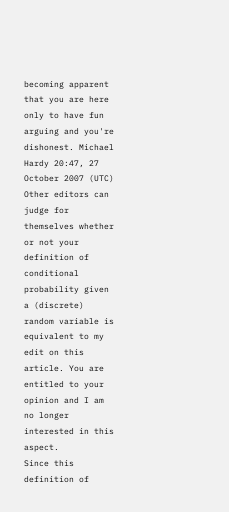becoming apparent that you are here only to have fun arguing and you're dishonest. Michael Hardy 20:47, 27 October 2007 (UTC)
Other editors can judge for themselves whether or not your definition of conditional probability given a (discrete) random variable is equivalent to my edit on this article. You are entitled to your opinion and I am no longer interested in this aspect.
Since this definition of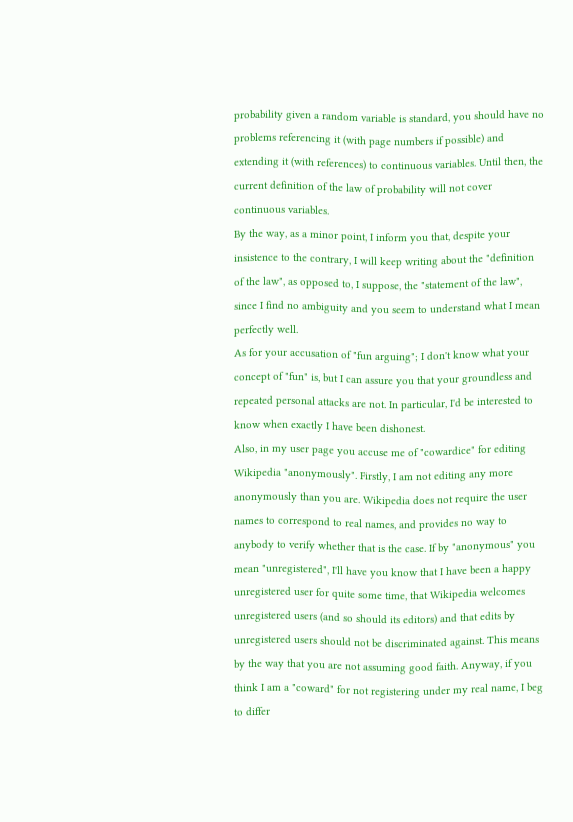probability given a random variable is standard, you should have no problems referencing it (with page numbers if possible) and extending it (with references) to continuous variables. Until then, the current definition of the law of probability will not cover continuous variables.
By the way, as a minor point, I inform you that, despite your insistence to the contrary, I will keep writing about the "definition of the law", as opposed to, I suppose, the "statement of the law", since I find no ambiguity and you seem to understand what I mean perfectly well.
As for your accusation of "fun arguing"; I don't know what your concept of "fun" is, but I can assure you that your groundless and repeated personal attacks are not. In particular, I'd be interested to know when exactly I have been dishonest.
Also, in my user page you accuse me of "cowardice" for editing Wikipedia "anonymously". Firstly, I am not editing any more anonymously than you are. Wikipedia does not require the user names to correspond to real names, and provides no way to anybody to verify whether that is the case. If by "anonymous" you mean "unregistered", I'll have you know that I have been a happy unregistered user for quite some time, that Wikipedia welcomes unregistered users (and so should its editors) and that edits by unregistered users should not be discriminated against. This means by the way that you are not assuming good faith. Anyway, if you think I am a "coward" for not registering under my real name, I beg to differ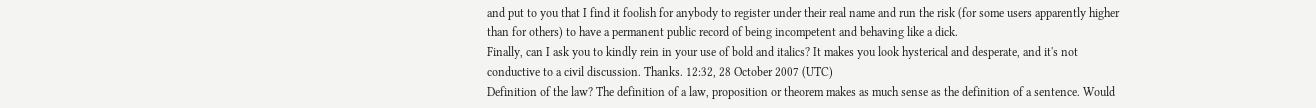and put to you that I find it foolish for anybody to register under their real name and run the risk (for some users apparently higher than for others) to have a permanent public record of being incompetent and behaving like a dick.
Finally, can I ask you to kindly rein in your use of bold and italics? It makes you look hysterical and desperate, and it's not conductive to a civil discussion. Thanks. 12:32, 28 October 2007 (UTC)
Definition of the law? The definition of a law, proposition or theorem makes as much sense as the definition of a sentence. Would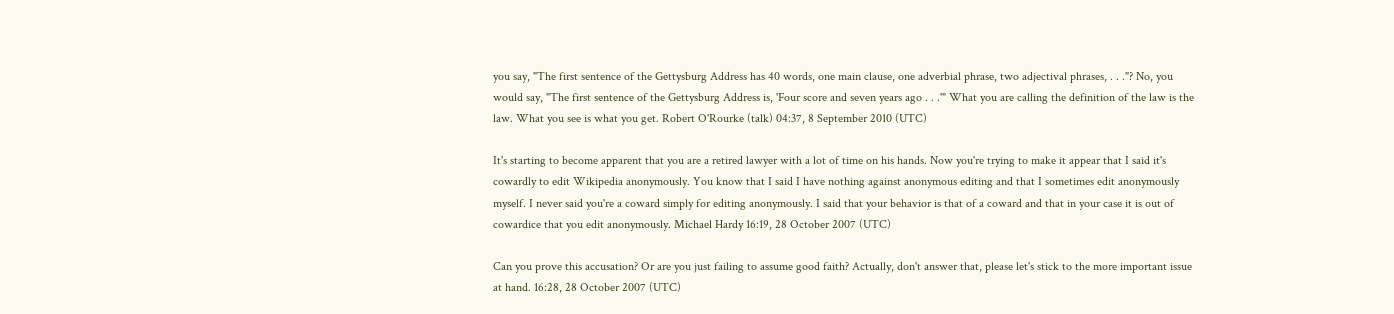you say, "The first sentence of the Gettysburg Address has 40 words, one main clause, one adverbial phrase, two adjectival phrases, . . ."? No, you would say, "The first sentence of the Gettysburg Address is, 'Four score and seven years ago . . .'" What you are calling the definition of the law is the law. What you see is what you get. Robert O'Rourke (talk) 04:37, 8 September 2010 (UTC)

It's starting to become apparent that you are a retired lawyer with a lot of time on his hands. Now you're trying to make it appear that I said it's cowardly to edit Wikipedia anonymously. You know that I said I have nothing against anonymous editing and that I sometimes edit anonymously myself. I never said you're a coward simply for editing anonymously. I said that your behavior is that of a coward and that in your case it is out of cowardice that you edit anonymously. Michael Hardy 16:19, 28 October 2007 (UTC)

Can you prove this accusation? Or are you just failing to assume good faith? Actually, don't answer that, please let's stick to the more important issue at hand. 16:28, 28 October 2007 (UTC)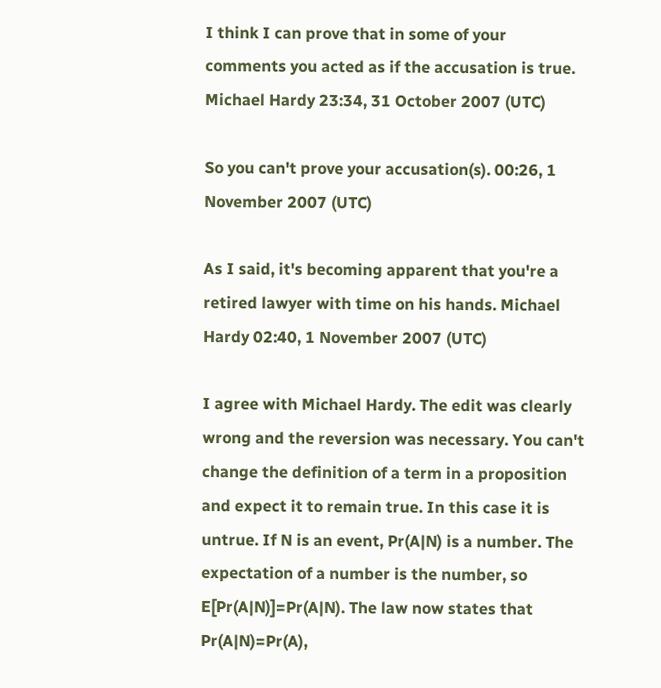I think I can prove that in some of your comments you acted as if the accusation is true. Michael Hardy 23:34, 31 October 2007 (UTC)

So you can't prove your accusation(s). 00:26, 1 November 2007 (UTC)

As I said, it's becoming apparent that you're a retired lawyer with time on his hands. Michael Hardy 02:40, 1 November 2007 (UTC)

I agree with Michael Hardy. The edit was clearly wrong and the reversion was necessary. You can't change the definition of a term in a proposition and expect it to remain true. In this case it is untrue. If N is an event, Pr(A|N) is a number. The expectation of a number is the number, so E[Pr(A|N)]=Pr(A|N). The law now states that Pr(A|N)=Pr(A),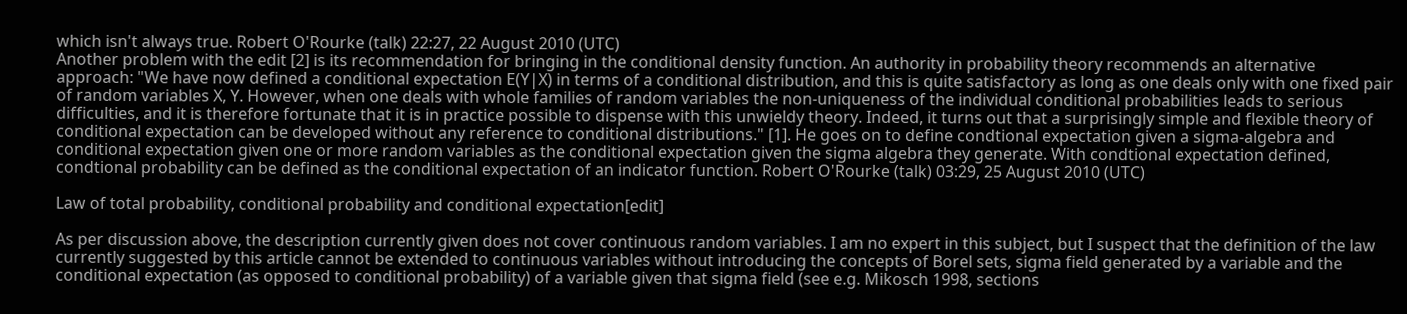which isn't always true. Robert O'Rourke (talk) 22:27, 22 August 2010 (UTC)
Another problem with the edit [2] is its recommendation for bringing in the conditional density function. An authority in probability theory recommends an alternative approach: "We have now defined a conditional expectation E(Y|X) in terms of a conditional distribution, and this is quite satisfactory as long as one deals only with one fixed pair of random variables X, Y. However, when one deals with whole families of random variables the non-uniqueness of the individual conditional probabilities leads to serious difficulties, and it is therefore fortunate that it is in practice possible to dispense with this unwieldy theory. Indeed, it turns out that a surprisingly simple and flexible theory of conditional expectation can be developed without any reference to conditional distributions." [1]. He goes on to define condtional expectation given a sigma-algebra and conditional expectation given one or more random variables as the conditional expectation given the sigma algebra they generate. With condtional expectation defined, condtional probability can be defined as the conditional expectation of an indicator function. Robert O'Rourke (talk) 03:29, 25 August 2010 (UTC)

Law of total probability, conditional probability and conditional expectation[edit]

As per discussion above, the description currently given does not cover continuous random variables. I am no expert in this subject, but I suspect that the definition of the law currently suggested by this article cannot be extended to continuous variables without introducing the concepts of Borel sets, sigma field generated by a variable and the conditional expectation (as opposed to conditional probability) of a variable given that sigma field (see e.g. Mikosch 1998, sections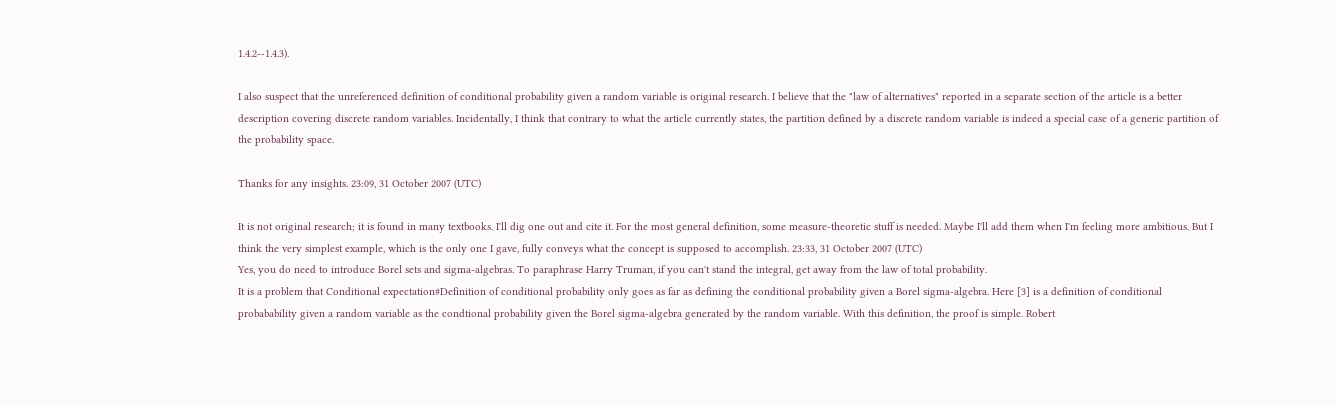1.4.2--1.4.3).

I also suspect that the unreferenced definition of conditional probability given a random variable is original research. I believe that the "law of alternatives" reported in a separate section of the article is a better description covering discrete random variables. Incidentally, I think that contrary to what the article currently states, the partition defined by a discrete random variable is indeed a special case of a generic partition of the probability space.

Thanks for any insights. 23:09, 31 October 2007 (UTC)

It is not original research; it is found in many textbooks. I'll dig one out and cite it. For the most general definition, some measure-theoretic stuff is needed. Maybe I'll add them when I'm feeling more ambitious. But I think the very simplest example, which is the only one I gave, fully conveys what the concept is supposed to accomplish. 23:33, 31 October 2007 (UTC)
Yes, you do need to introduce Borel sets and sigma-algebras. To paraphrase Harry Truman, if you can't stand the integral, get away from the law of total probability.
It is a problem that Conditional expectation#Definition of conditional probability only goes as far as defining the conditional probability given a Borel sigma-algebra. Here [3] is a definition of conditional probabability given a random variable as the condtional probability given the Borel sigma-algebra generated by the random variable. With this definition, the proof is simple. Robert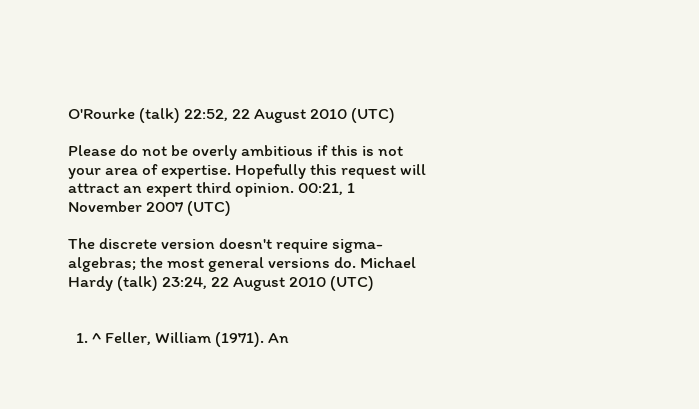O'Rourke (talk) 22:52, 22 August 2010 (UTC)

Please do not be overly ambitious if this is not your area of expertise. Hopefully this request will attract an expert third opinion. 00:21, 1 November 2007 (UTC)

The discrete version doesn't require sigma-algebras; the most general versions do. Michael Hardy (talk) 23:24, 22 August 2010 (UTC)


  1. ^ Feller, William (1971). An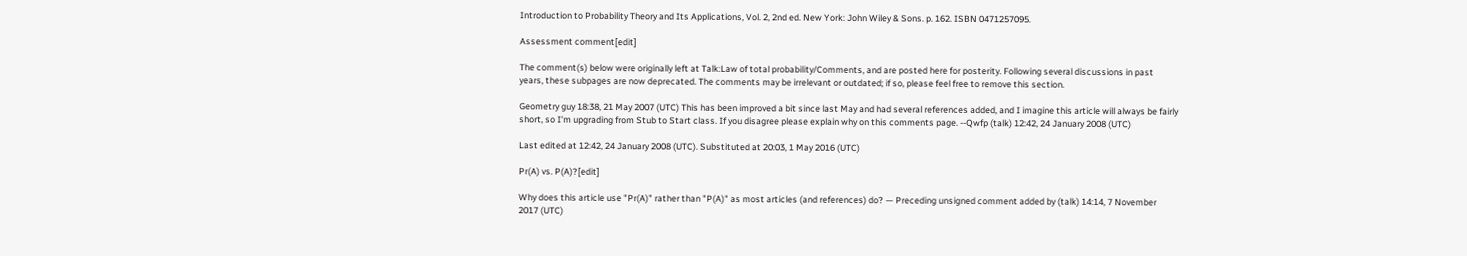Introduction to Probability Theory and Its Applications, Vol. 2, 2nd ed. New York: John Wiley & Sons. p. 162. ISBN 0471257095.

Assessment comment[edit]

The comment(s) below were originally left at Talk:Law of total probability/Comments, and are posted here for posterity. Following several discussions in past years, these subpages are now deprecated. The comments may be irrelevant or outdated; if so, please feel free to remove this section.

Geometry guy 18:38, 21 May 2007 (UTC) This has been improved a bit since last May and had several references added, and I imagine this article will always be fairly short, so I'm upgrading from Stub to Start class. If you disagree please explain why on this comments page. --Qwfp (talk) 12:42, 24 January 2008 (UTC)

Last edited at 12:42, 24 January 2008 (UTC). Substituted at 20:03, 1 May 2016 (UTC)

Pr(A) vs. P(A)?[edit]

Why does this article use "Pr(A)" rather than "P(A)" as most articles (and references) do? — Preceding unsigned comment added by (talk) 14:14, 7 November 2017 (UTC)